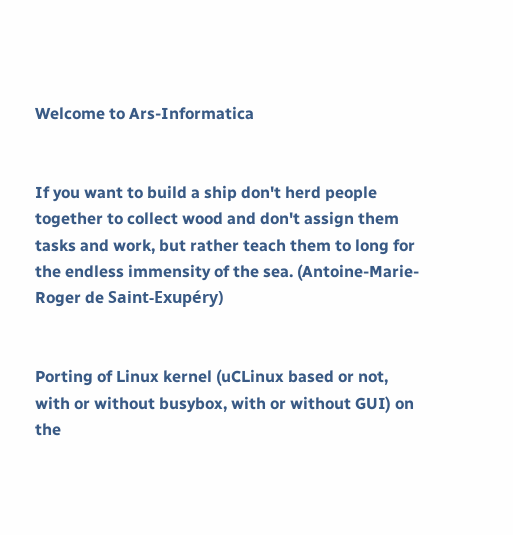Welcome to Ars-Informatica


If you want to build a ship don't herd people together to collect wood and don't assign them tasks and work, but rather teach them to long for the endless immensity of the sea. (Antoine-Marie-Roger de Saint-Exupéry)


Porting of Linux kernel (uCLinux based or not, with or without busybox, with or without GUI) on the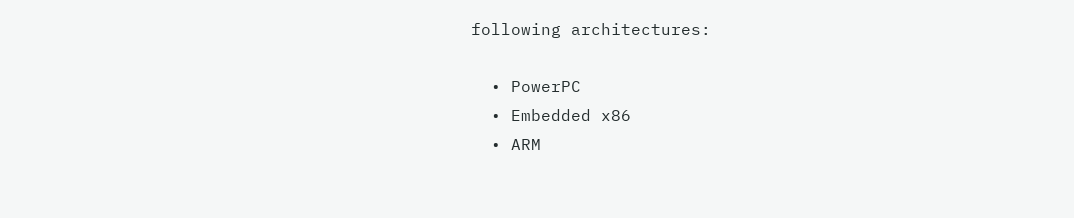following architectures:

  • PowerPC
  • Embedded x86
  • ARM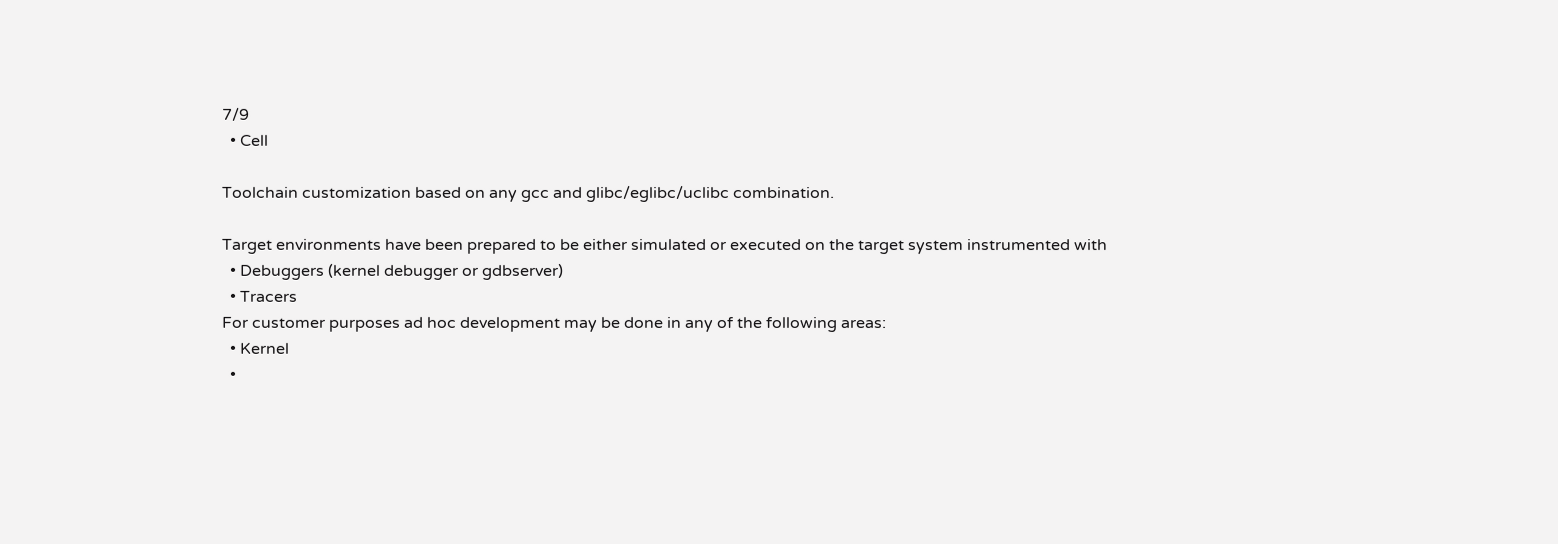7/9
  • Cell

Toolchain customization based on any gcc and glibc/eglibc/uclibc combination.

Target environments have been prepared to be either simulated or executed on the target system instrumented with
  • Debuggers (kernel debugger or gdbserver)
  • Tracers
For customer purposes ad hoc development may be done in any of the following areas:
  • Kernel
  •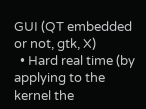GUI (QT embedded or not, gtk, X)
  • Hard real time (by applying to the kernel the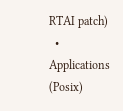RTAI patch)
  • Applications (Posix)